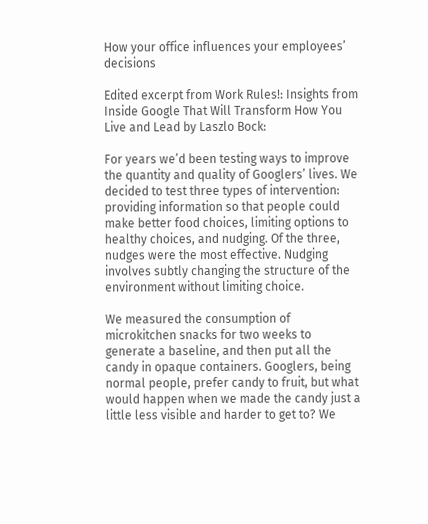How your office influences your employees’ decisions

Edited excerpt from Work Rules!: Insights from Inside Google That Will Transform How You Live and Lead by Laszlo Bock:

For years we’d been testing ways to improve the quantity and quality of Googlers’ lives. We decided to test three types of intervention: providing information so that people could make better food choices, limiting options to healthy choices, and nudging. Of the three, nudges were the most effective. Nudging involves subtly changing the structure of the environment without limiting choice.

We measured the consumption of microkitchen snacks for two weeks to generate a baseline, and then put all the candy in opaque containers. Googlers, being normal people, prefer candy to fruit, but what would happen when we made the candy just a little less visible and harder to get to? We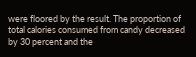were floored by the result. The proportion of total calories consumed from candy decreased by 30 percent and the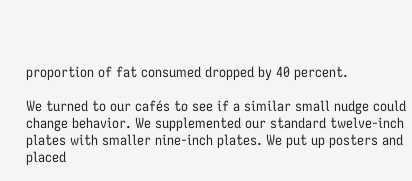proportion of fat consumed dropped by 40 percent.

We turned to our cafés to see if a similar small nudge could change behavior. We supplemented our standard twelve-inch plates with smaller nine-inch plates. We put up posters and placed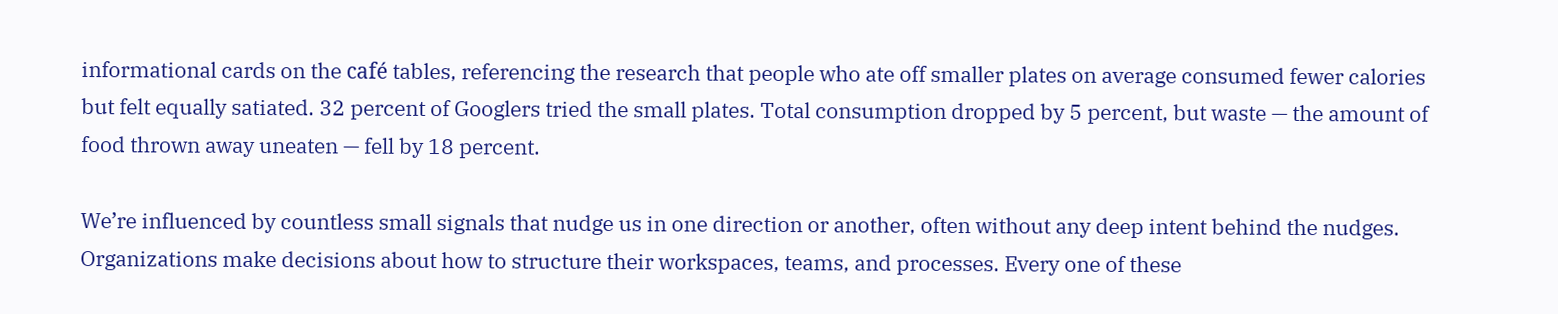informational cards on the café tables, referencing the research that people who ate off smaller plates on average consumed fewer calories but felt equally satiated. 32 percent of Googlers tried the small plates. Total consumption dropped by 5 percent, but waste — the amount of food thrown away uneaten — fell by 18 percent.

We’re influenced by countless small signals that nudge us in one direction or another, often without any deep intent behind the nudges. Organizations make decisions about how to structure their workspaces, teams, and processes. Every one of these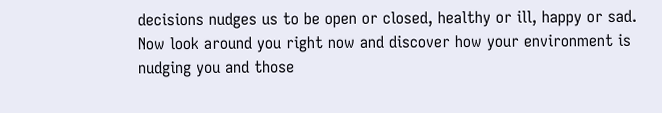decisions nudges us to be open or closed, healthy or ill, happy or sad. Now look around you right now and discover how your environment is nudging you and those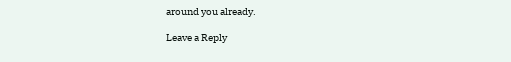around you already.

Leave a Reply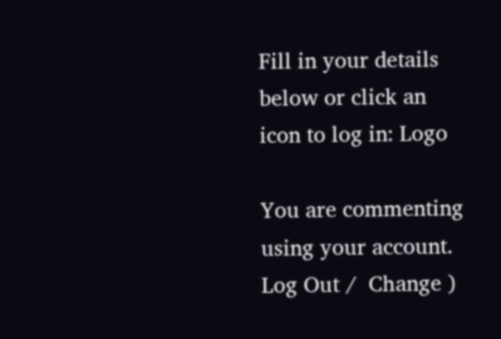Fill in your details below or click an icon to log in: Logo

You are commenting using your account. Log Out /  Change )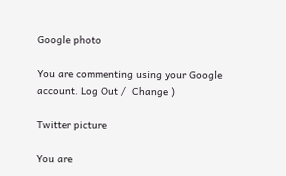Google photo

You are commenting using your Google account. Log Out /  Change )

Twitter picture

You are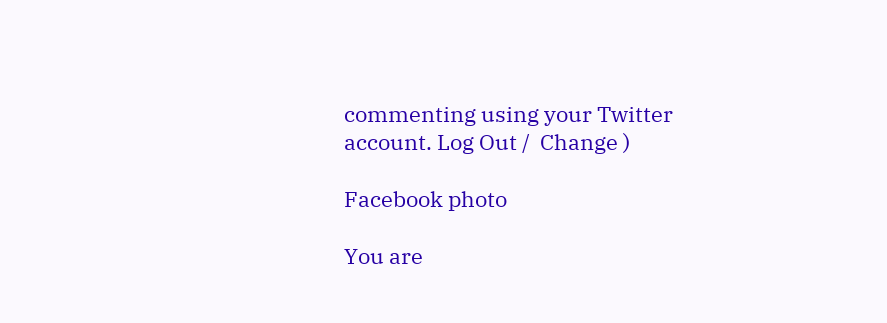commenting using your Twitter account. Log Out /  Change )

Facebook photo

You are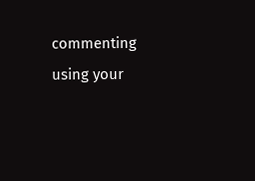commenting using your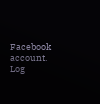Facebook account. Log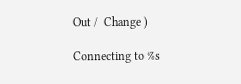Out /  Change )

Connecting to %s